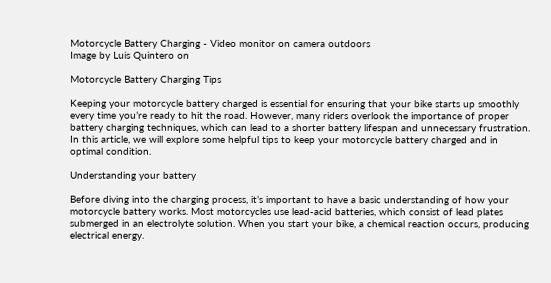Motorcycle Battery Charging - Video monitor on camera outdoors
Image by Luis Quintero on

Motorcycle Battery Charging Tips

Keeping your motorcycle battery charged is essential for ensuring that your bike starts up smoothly every time you’re ready to hit the road. However, many riders overlook the importance of proper battery charging techniques, which can lead to a shorter battery lifespan and unnecessary frustration. In this article, we will explore some helpful tips to keep your motorcycle battery charged and in optimal condition.

Understanding your battery

Before diving into the charging process, it’s important to have a basic understanding of how your motorcycle battery works. Most motorcycles use lead-acid batteries, which consist of lead plates submerged in an electrolyte solution. When you start your bike, a chemical reaction occurs, producing electrical energy.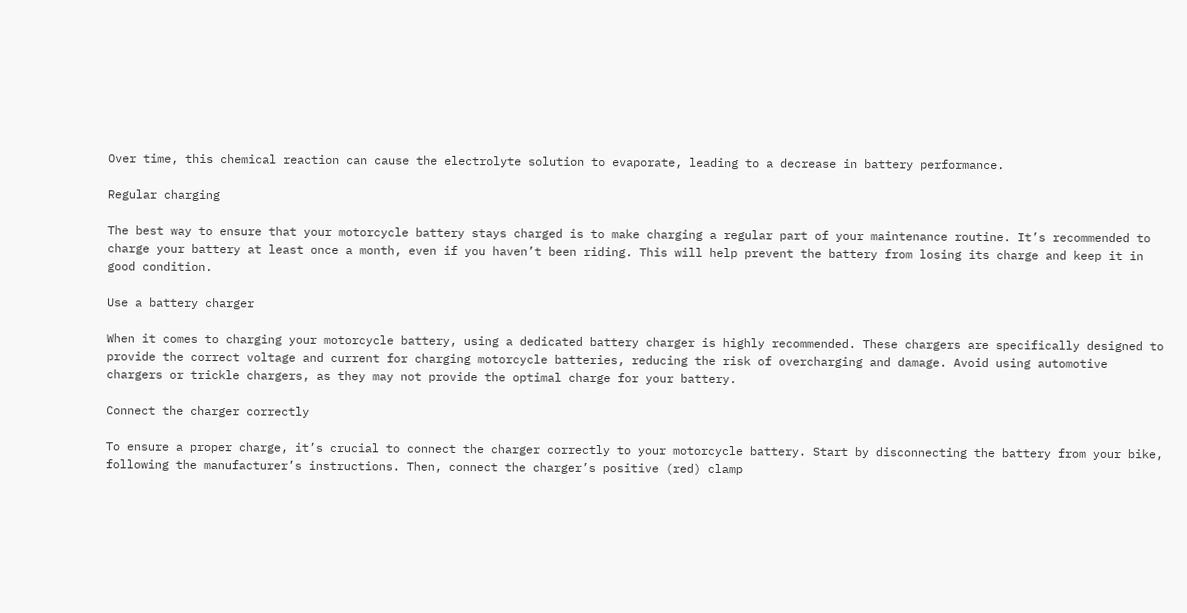Over time, this chemical reaction can cause the electrolyte solution to evaporate, leading to a decrease in battery performance.

Regular charging

The best way to ensure that your motorcycle battery stays charged is to make charging a regular part of your maintenance routine. It’s recommended to charge your battery at least once a month, even if you haven’t been riding. This will help prevent the battery from losing its charge and keep it in good condition.

Use a battery charger

When it comes to charging your motorcycle battery, using a dedicated battery charger is highly recommended. These chargers are specifically designed to provide the correct voltage and current for charging motorcycle batteries, reducing the risk of overcharging and damage. Avoid using automotive chargers or trickle chargers, as they may not provide the optimal charge for your battery.

Connect the charger correctly

To ensure a proper charge, it’s crucial to connect the charger correctly to your motorcycle battery. Start by disconnecting the battery from your bike, following the manufacturer’s instructions. Then, connect the charger’s positive (red) clamp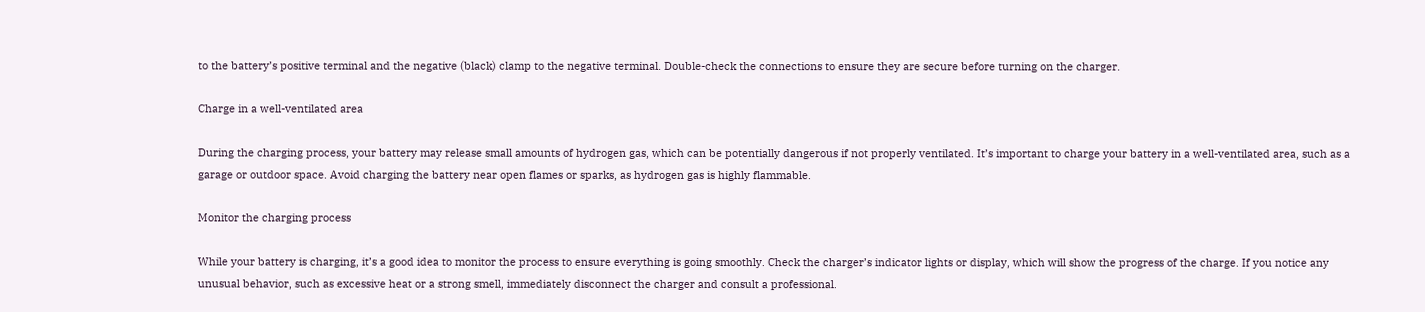to the battery’s positive terminal and the negative (black) clamp to the negative terminal. Double-check the connections to ensure they are secure before turning on the charger.

Charge in a well-ventilated area

During the charging process, your battery may release small amounts of hydrogen gas, which can be potentially dangerous if not properly ventilated. It’s important to charge your battery in a well-ventilated area, such as a garage or outdoor space. Avoid charging the battery near open flames or sparks, as hydrogen gas is highly flammable.

Monitor the charging process

While your battery is charging, it’s a good idea to monitor the process to ensure everything is going smoothly. Check the charger’s indicator lights or display, which will show the progress of the charge. If you notice any unusual behavior, such as excessive heat or a strong smell, immediately disconnect the charger and consult a professional.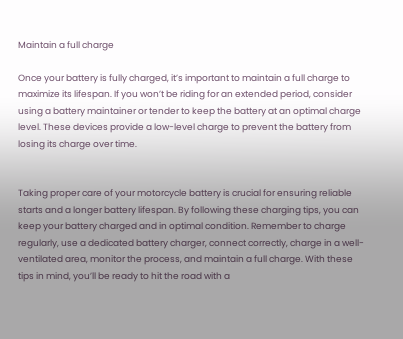Maintain a full charge

Once your battery is fully charged, it’s important to maintain a full charge to maximize its lifespan. If you won’t be riding for an extended period, consider using a battery maintainer or tender to keep the battery at an optimal charge level. These devices provide a low-level charge to prevent the battery from losing its charge over time.


Taking proper care of your motorcycle battery is crucial for ensuring reliable starts and a longer battery lifespan. By following these charging tips, you can keep your battery charged and in optimal condition. Remember to charge regularly, use a dedicated battery charger, connect correctly, charge in a well-ventilated area, monitor the process, and maintain a full charge. With these tips in mind, you’ll be ready to hit the road with a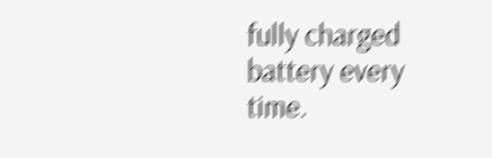fully charged battery every time.